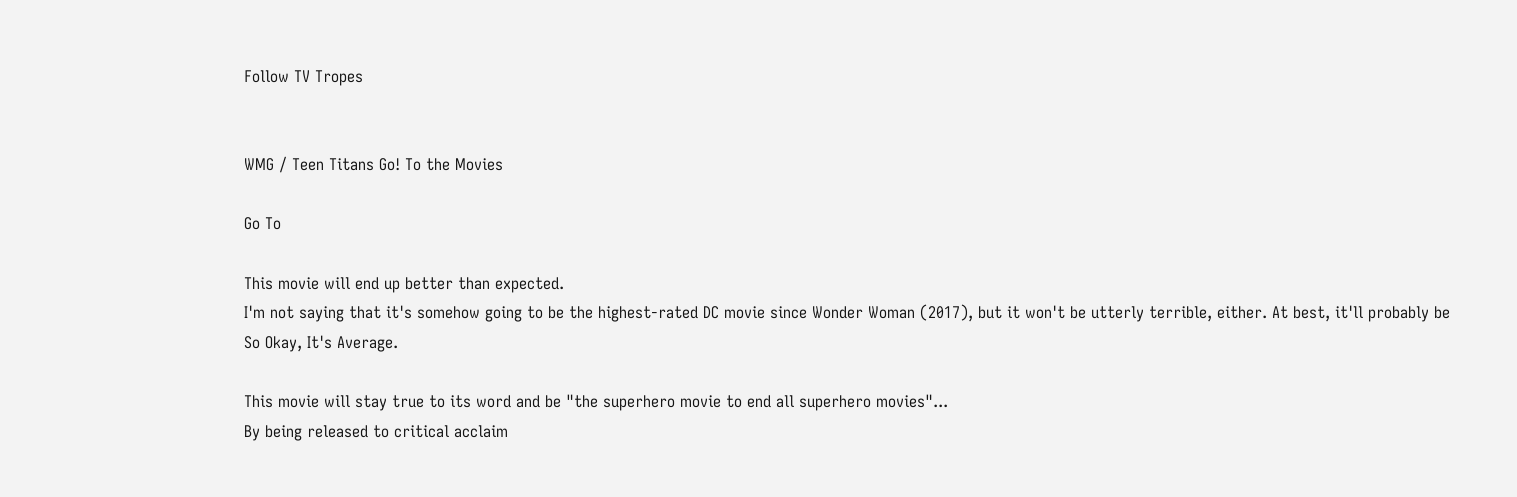Follow TV Tropes


WMG / Teen Titans Go! To the Movies

Go To

This movie will end up better than expected.
I'm not saying that it's somehow going to be the highest-rated DC movie since Wonder Woman (2017), but it won't be utterly terrible, either. At best, it'll probably be So Okay, It's Average.

This movie will stay true to its word and be "the superhero movie to end all superhero movies"...
By being released to critical acclaim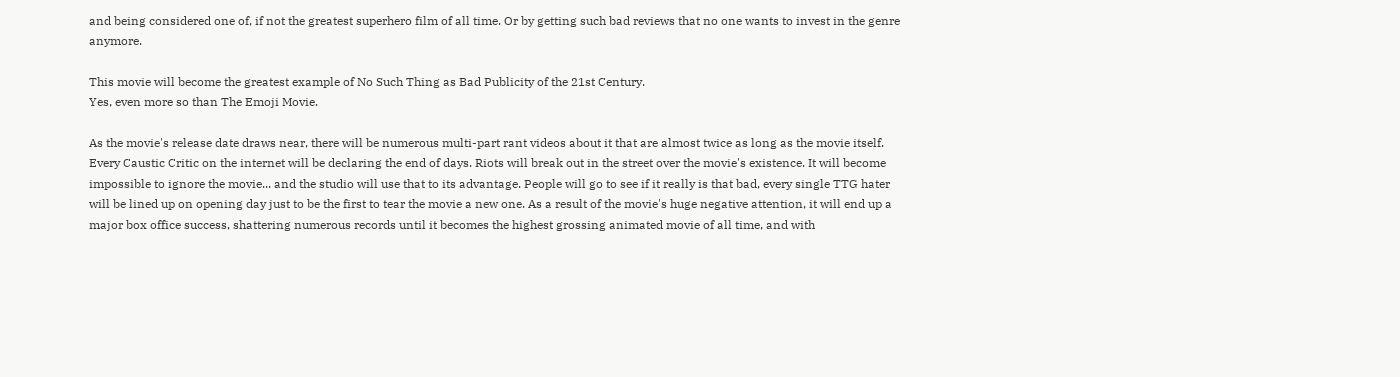and being considered one of, if not the greatest superhero film of all time. Or by getting such bad reviews that no one wants to invest in the genre anymore.

This movie will become the greatest example of No Such Thing as Bad Publicity of the 21st Century.
Yes, even more so than The Emoji Movie.

As the movie's release date draws near, there will be numerous multi-part rant videos about it that are almost twice as long as the movie itself. Every Caustic Critic on the internet will be declaring the end of days. Riots will break out in the street over the movie's existence. It will become impossible to ignore the movie... and the studio will use that to its advantage. People will go to see if it really is that bad, every single TTG hater will be lined up on opening day just to be the first to tear the movie a new one. As a result of the movie's huge negative attention, it will end up a major box office success, shattering numerous records until it becomes the highest grossing animated movie of all time, and with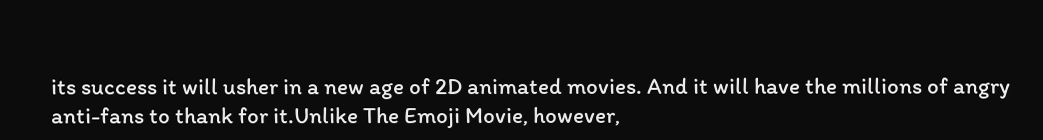its success it will usher in a new age of 2D animated movies. And it will have the millions of angry anti-fans to thank for it.Unlike The Emoji Movie, however,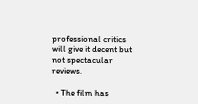professional critics will give it decent but not spectacular reviews.

  • The film has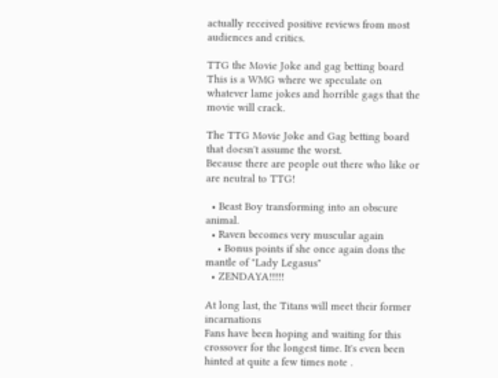actually received positive reviews from most audiences and critics.

TTG the Movie Joke and gag betting board
This is a WMG where we speculate on whatever lame jokes and horrible gags that the movie will crack.

The TTG Movie Joke and Gag betting board that doesn't assume the worst.
Because there are people out there who like or are neutral to TTG!

  • Beast Boy transforming into an obscure animal.
  • Raven becomes very muscular again
    • Bonus points if she once again dons the mantle of "Lady Legasus"
  • ZENDAYA!!!!!

At long last, the Titans will meet their former incarnations
Fans have been hoping and waiting for this crossover for the longest time. It's even been hinted at quite a few times note .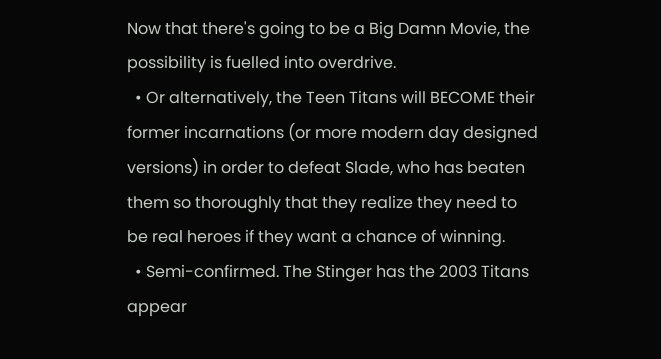Now that there's going to be a Big Damn Movie, the possibility is fuelled into overdrive.
  • Or alternatively, the Teen Titans will BECOME their former incarnations (or more modern day designed versions) in order to defeat Slade, who has beaten them so thoroughly that they realize they need to be real heroes if they want a chance of winning.
  • Semi-confirmed. The Stinger has the 2003 Titans appear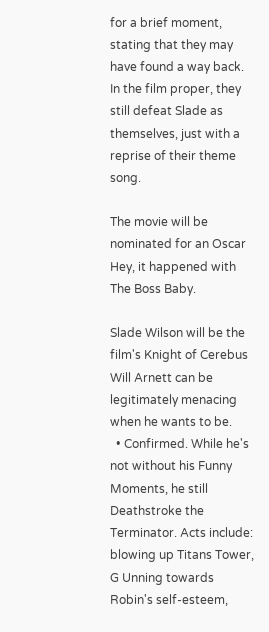for a brief moment, stating that they may have found a way back. In the film proper, they still defeat Slade as themselves, just with a reprise of their theme song.

The movie will be nominated for an Oscar
Hey, it happened with The Boss Baby.

Slade Wilson will be the film's Knight of Cerebus
Will Arnett can be legitimately menacing when he wants to be.
  • Confirmed. While he's not without his Funny Moments, he still Deathstroke the Terminator. Acts include: blowing up Titans Tower, G Unning towards Robin's self-esteem,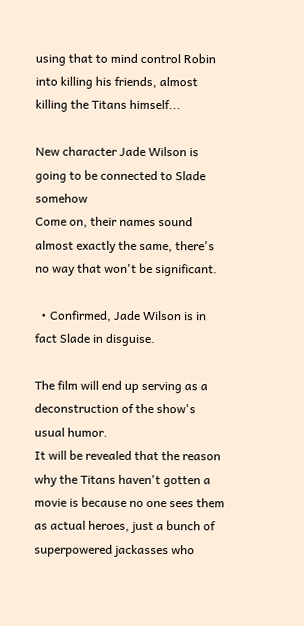using that to mind control Robin into killing his friends, almost killing the Titans himself...

New character Jade Wilson is going to be connected to Slade somehow
Come on, their names sound almost exactly the same, there's no way that won't be significant.

  • Confirmed, Jade Wilson is in fact Slade in disguise.

The film will end up serving as a deconstruction of the show's usual humor.
It will be revealed that the reason why the Titans haven't gotten a movie is because no one sees them as actual heroes, just a bunch of superpowered jackasses who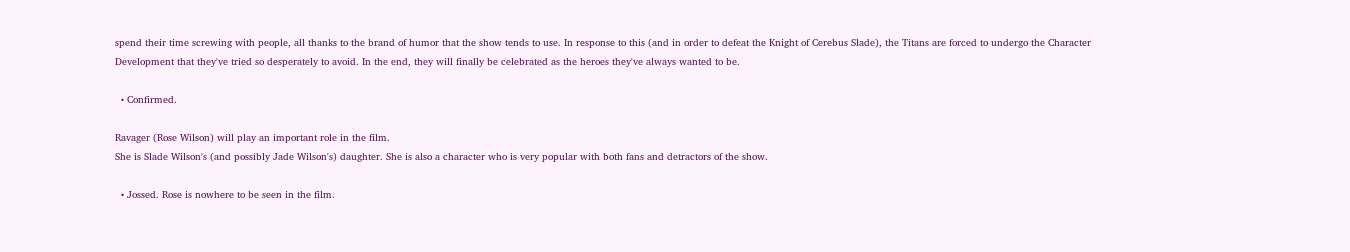spend their time screwing with people, all thanks to the brand of humor that the show tends to use. In response to this (and in order to defeat the Knight of Cerebus Slade), the Titans are forced to undergo the Character Development that they've tried so desperately to avoid. In the end, they will finally be celebrated as the heroes they've always wanted to be.

  • Confirmed.

Ravager (Rose Wilson) will play an important role in the film.
She is Slade Wilson's (and possibly Jade Wilson's) daughter. She is also a character who is very popular with both fans and detractors of the show.

  • Jossed. Rose is nowhere to be seen in the film.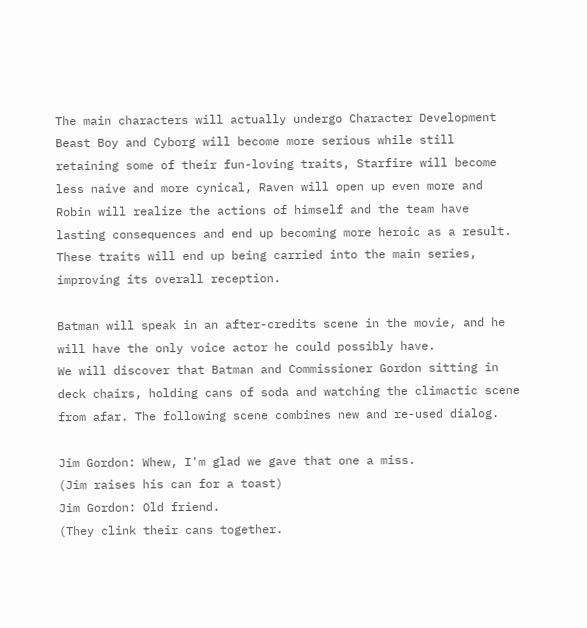The main characters will actually undergo Character Development
Beast Boy and Cyborg will become more serious while still retaining some of their fun-loving traits, Starfire will become less naive and more cynical, Raven will open up even more and Robin will realize the actions of himself and the team have lasting consequences and end up becoming more heroic as a result. These traits will end up being carried into the main series, improving its overall reception.

Batman will speak in an after-credits scene in the movie, and he will have the only voice actor he could possibly have.
We will discover that Batman and Commissioner Gordon sitting in deck chairs, holding cans of soda and watching the climactic scene from afar. The following scene combines new and re-used dialog.

Jim Gordon: Whew, I'm glad we gave that one a miss.
(Jim raises his can for a toast)
Jim Gordon: Old friend.
(They clink their cans together.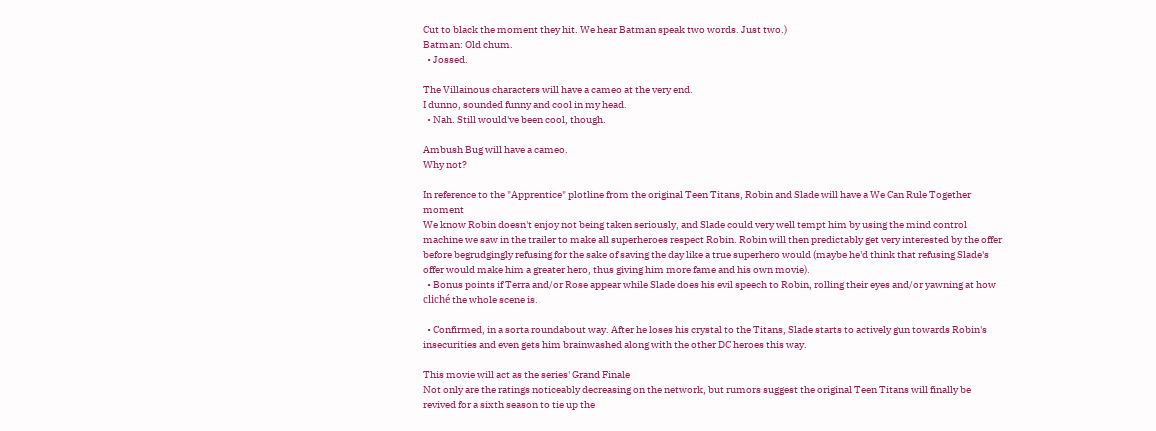Cut to black the moment they hit. We hear Batman speak two words. Just two.)
Batman: Old chum.
  • Jossed.

The Villainous characters will have a cameo at the very end.
I dunno, sounded funny and cool in my head.
  • Nah. Still would've been cool, though.

Ambush Bug will have a cameo.
Why not?

In reference to the "Apprentice" plotline from the original Teen Titans, Robin and Slade will have a We Can Rule Together moment
We know Robin doesn't enjoy not being taken seriously, and Slade could very well tempt him by using the mind control machine we saw in the trailer to make all superheroes respect Robin. Robin will then predictably get very interested by the offer before begrudgingly refusing for the sake of saving the day like a true superhero would (maybe he'd think that refusing Slade's offer would make him a greater hero, thus giving him more fame and his own movie).
  • Bonus points if Terra and/or Rose appear while Slade does his evil speech to Robin, rolling their eyes and/or yawning at how cliché the whole scene is.

  • Confirmed, in a sorta roundabout way. After he loses his crystal to the Titans, Slade starts to actively gun towards Robin's insecurities and even gets him brainwashed along with the other DC heroes this way.

This movie will act as the series' Grand Finale
Not only are the ratings noticeably decreasing on the network, but rumors suggest the original Teen Titans will finally be revived for a sixth season to tie up the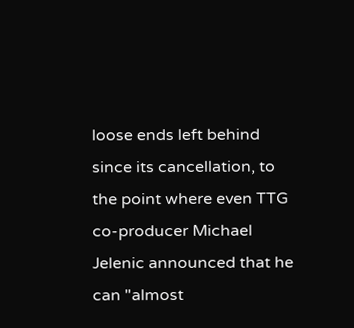loose ends left behind since its cancellation, to the point where even TTG co-producer Michael Jelenic announced that he can "almost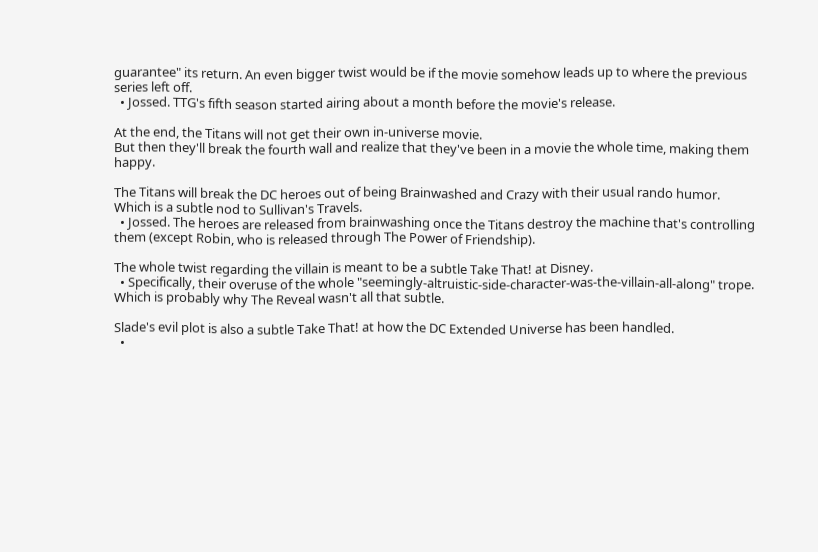guarantee" its return. An even bigger twist would be if the movie somehow leads up to where the previous series left off.
  • Jossed. TTG's fifth season started airing about a month before the movie's release.

At the end, the Titans will not get their own in-universe movie.
But then they'll break the fourth wall and realize that they've been in a movie the whole time, making them happy.

The Titans will break the DC heroes out of being Brainwashed and Crazy with their usual rando humor.
Which is a subtle nod to Sullivan's Travels.
  • Jossed. The heroes are released from brainwashing once the Titans destroy the machine that's controlling them (except Robin, who is released through The Power of Friendship).

The whole twist regarding the villain is meant to be a subtle Take That! at Disney.
  • Specifically, their overuse of the whole "seemingly-altruistic-side-character-was-the-villain-all-along" trope. Which is probably why The Reveal wasn't all that subtle.

Slade's evil plot is also a subtle Take That! at how the DC Extended Universe has been handled.
  •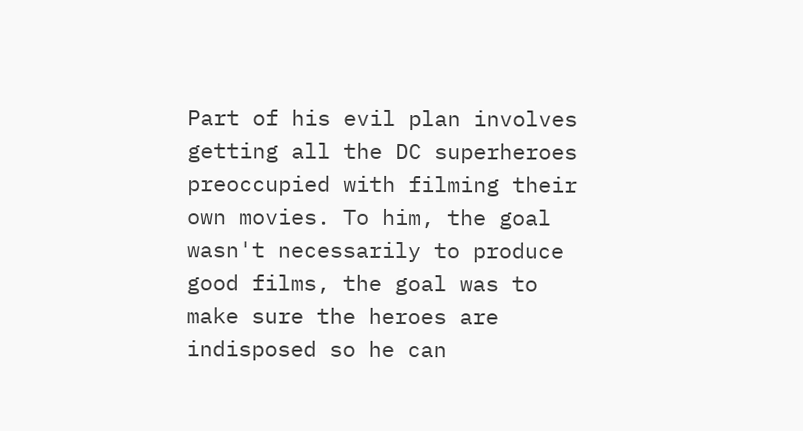Part of his evil plan involves getting all the DC superheroes preoccupied with filming their own movies. To him, the goal wasn't necessarily to produce good films, the goal was to make sure the heroes are indisposed so he can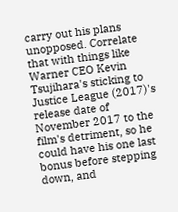carry out his plans unopposed. Correlate that with things like Warner CEO Kevin Tsujihara's sticking to Justice League (2017)'s release date of November 2017 to the film's detriment, so he could have his one last bonus before stepping down, and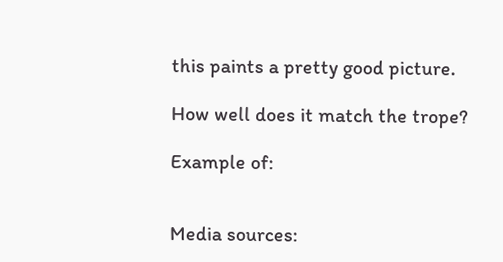this paints a pretty good picture.

How well does it match the trope?

Example of:


Media sources: